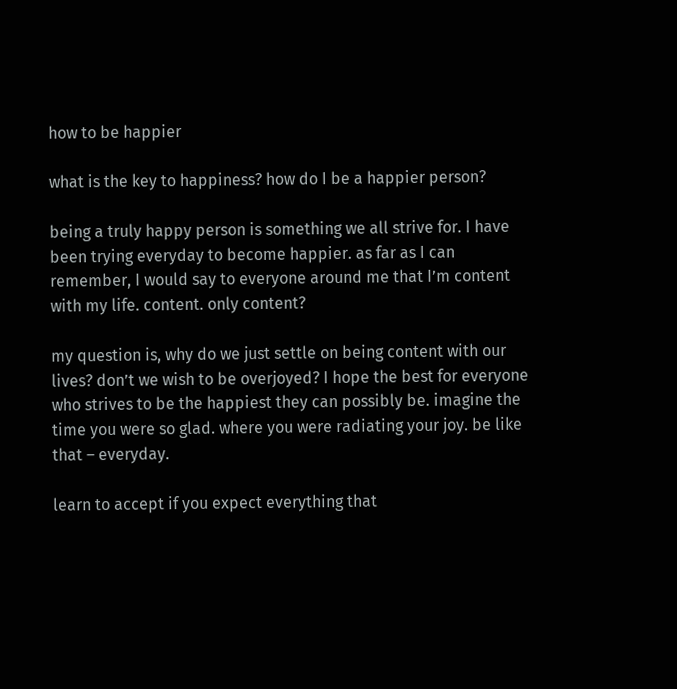how to be happier

what is the key to happiness? how do I be a happier person?

being a truly happy person is something we all strive for. I have been trying everyday to become happier. as far as I can remember, I would say to everyone around me that I’m content with my life. content. only content?

my question is, why do we just settle on being content with our lives? don’t we wish to be overjoyed? I hope the best for everyone who strives to be the happiest they can possibly be. imagine the time you were so glad. where you were radiating your joy. be like that – everyday.

learn to accept if you expect everything that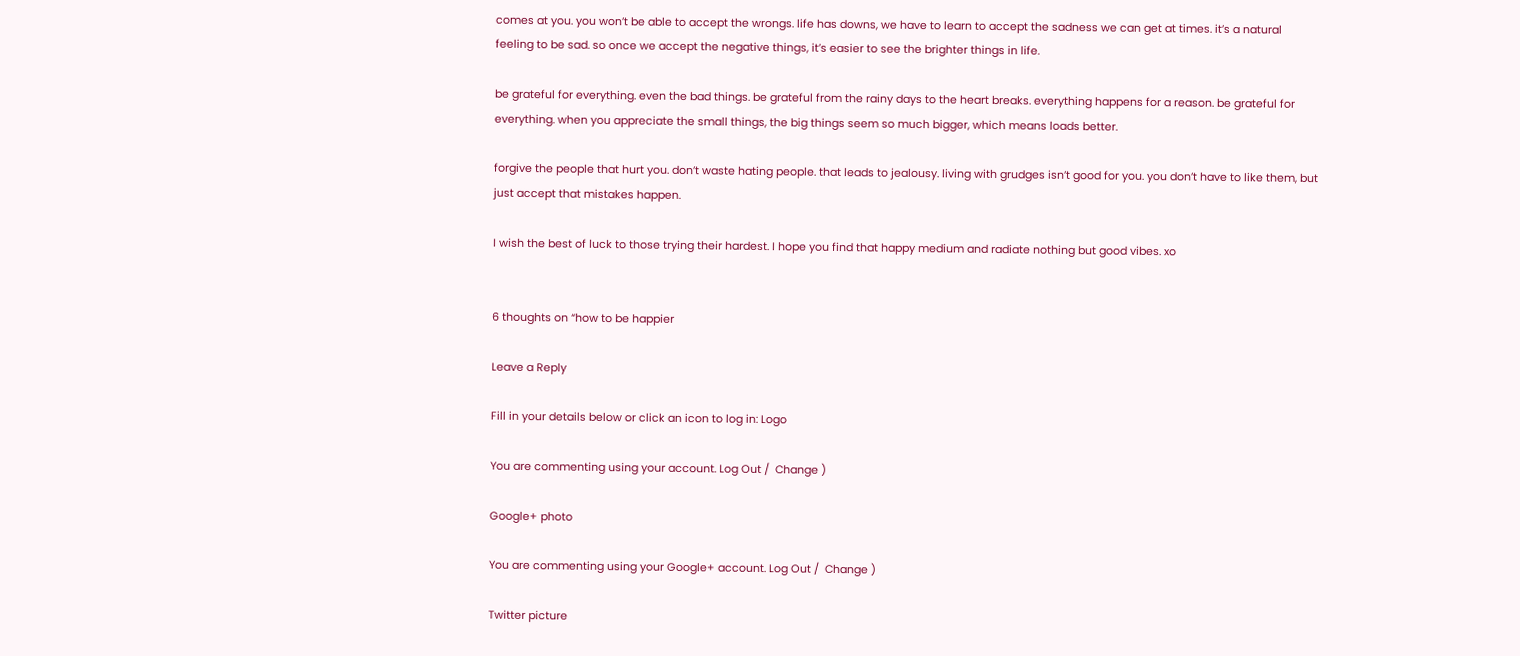comes at you. you won’t be able to accept the wrongs. life has downs, we have to learn to accept the sadness we can get at times. it’s a natural feeling to be sad. so once we accept the negative things, it’s easier to see the brighter things in life.

be grateful for everything. even the bad things. be grateful from the rainy days to the heart breaks. everything happens for a reason. be grateful for everything. when you appreciate the small things, the big things seem so much bigger, which means loads better.

forgive the people that hurt you. don’t waste hating people. that leads to jealousy. living with grudges isn’t good for you. you don’t have to like them, but just accept that mistakes happen.

I wish the best of luck to those trying their hardest. I hope you find that happy medium and radiate nothing but good vibes. xo


6 thoughts on “how to be happier

Leave a Reply

Fill in your details below or click an icon to log in: Logo

You are commenting using your account. Log Out /  Change )

Google+ photo

You are commenting using your Google+ account. Log Out /  Change )

Twitter picture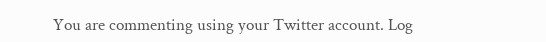You are commenting using your Twitter account. Log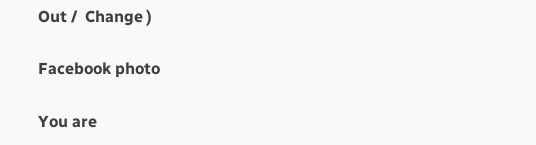Out /  Change )

Facebook photo

You are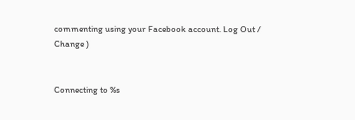commenting using your Facebook account. Log Out /  Change )


Connecting to %s